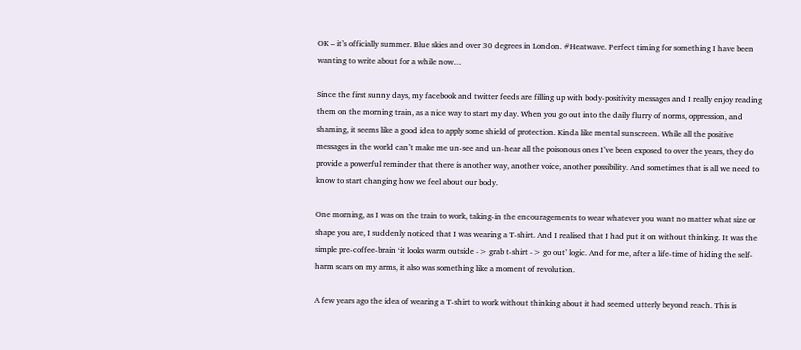OK – it’s officially summer. Blue skies and over 30 degrees in London. #Heatwave. Perfect timing for something I have been wanting to write about for a while now…

Since the first sunny days, my facebook and twitter feeds are filling up with body-positivity messages and I really enjoy reading them on the morning train, as a nice way to start my day. When you go out into the daily flurry of norms, oppression, and shaming, it seems like a good idea to apply some shield of protection. Kinda like mental sunscreen. While all the positive messages in the world can’t make me un-see and un-hear all the poisonous ones I’ve been exposed to over the years, they do provide a powerful reminder that there is another way, another voice, another possibility. And sometimes that is all we need to know to start changing how we feel about our body.

One morning, as I was on the train to work, taking-in the encouragements to wear whatever you want no matter what size or shape you are, I suddenly noticed that I was wearing a T-shirt. And I realised that I had put it on without thinking. It was the simple pre-coffee-brain ‘it looks warm outside -> grab t-shirt -> go out’ logic. And for me, after a life-time of hiding the self-harm scars on my arms, it also was something like a moment of revolution.

A few years ago the idea of wearing a T-shirt to work without thinking about it had seemed utterly beyond reach. This is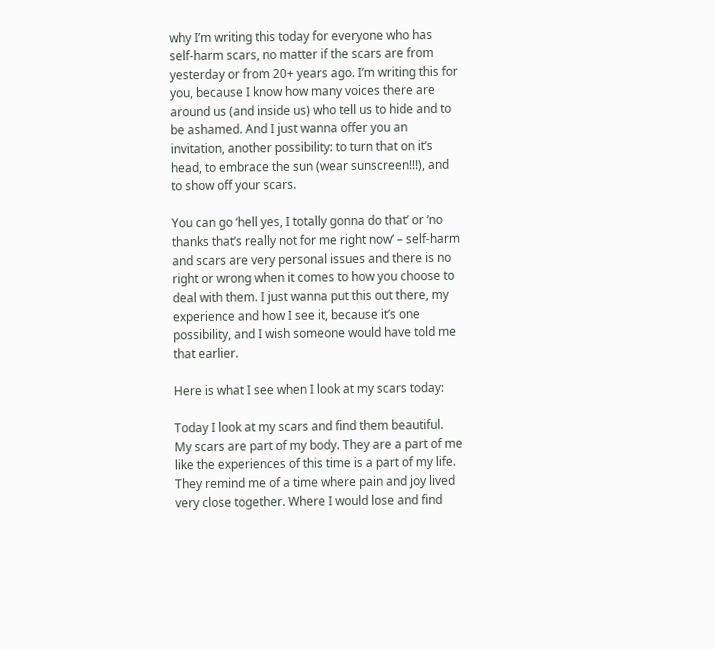why I’m writing this today for everyone who has self-harm scars, no matter if the scars are from yesterday or from 20+ years ago. I’m writing this for you, because I know how many voices there are around us (and inside us) who tell us to hide and to be ashamed. And I just wanna offer you an invitation, another possibility: to turn that on it’s head, to embrace the sun (wear sunscreen!!!), and to show off your scars.

You can go ‘hell yes, I totally gonna do that’ or ‘no thanks that’s really not for me right now’ – self-harm and scars are very personal issues and there is no right or wrong when it comes to how you choose to deal with them. I just wanna put this out there, my experience and how I see it, because it’s one possibility, and I wish someone would have told me that earlier.

Here is what I see when I look at my scars today:

Today I look at my scars and find them beautiful. My scars are part of my body. They are a part of me like the experiences of this time is a part of my life. They remind me of a time where pain and joy lived very close together. Where I would lose and find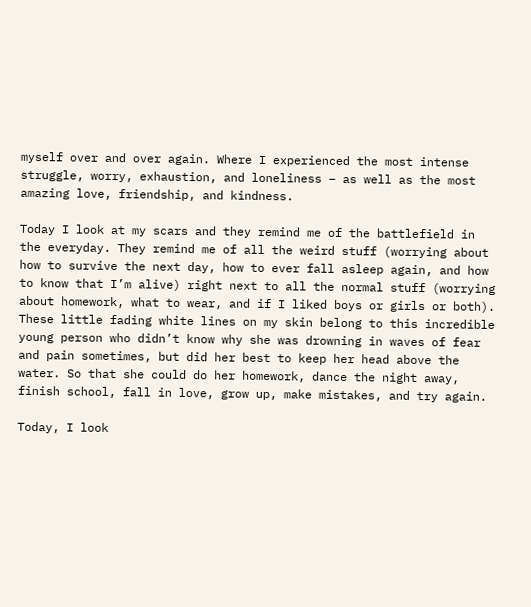myself over and over again. Where I experienced the most intense struggle, worry, exhaustion, and loneliness – as well as the most amazing love, friendship, and kindness.

Today I look at my scars and they remind me of the battlefield in the everyday. They remind me of all the weird stuff (worrying about how to survive the next day, how to ever fall asleep again, and how to know that I’m alive) right next to all the normal stuff (worrying about homework, what to wear, and if I liked boys or girls or both). These little fading white lines on my skin belong to this incredible young person who didn’t know why she was drowning in waves of fear and pain sometimes, but did her best to keep her head above the water. So that she could do her homework, dance the night away, finish school, fall in love, grow up, make mistakes, and try again.

Today, I look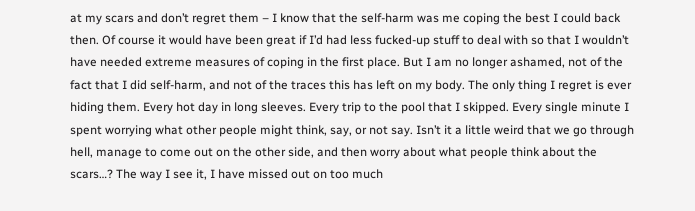at my scars and don’t regret them – I know that the self-harm was me coping the best I could back then. Of course it would have been great if I’d had less fucked-up stuff to deal with so that I wouldn’t have needed extreme measures of coping in the first place. But I am no longer ashamed, not of the fact that I did self-harm, and not of the traces this has left on my body. The only thing I regret is ever hiding them. Every hot day in long sleeves. Every trip to the pool that I skipped. Every single minute I spent worrying what other people might think, say, or not say. Isn’t it a little weird that we go through hell, manage to come out on the other side, and then worry about what people think about the scars…? The way I see it, I have missed out on too much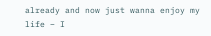already and now just wanna enjoy my life – I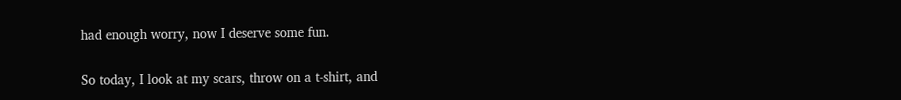had enough worry, now I deserve some fun.

So today, I look at my scars, throw on a t-shirt, and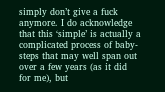simply don’t give a fuck anymore. I do acknowledge that this ‘simple’ is actually a complicated process of baby-steps that may well span out over a few years (as it did for me), but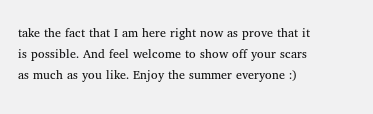take the fact that I am here right now as prove that it is possible. And feel welcome to show off your scars as much as you like. Enjoy the summer everyone :)